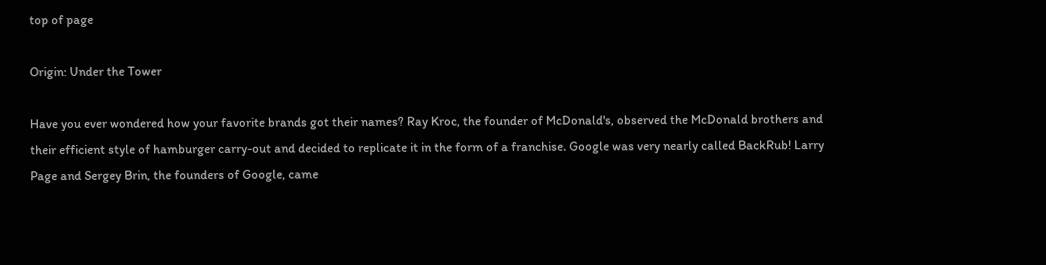top of page

Origin: Under the Tower

Have you ever wondered how your favorite brands got their names? Ray Kroc, the founder of McDonald's, observed the McDonald brothers and their efficient style of hamburger carry-out and decided to replicate it in the form of a franchise. Google was very nearly called BackRub! Larry Page and Sergey Brin, the founders of Google, came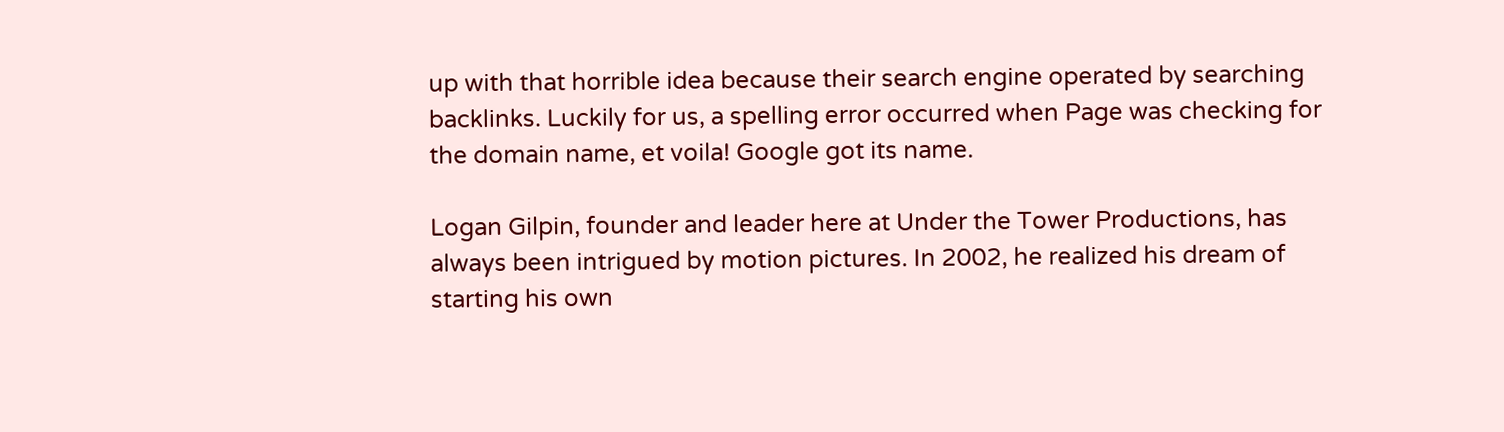up with that horrible idea because their search engine operated by searching backlinks. Luckily for us, a spelling error occurred when Page was checking for the domain name, et voila! Google got its name.

Logan Gilpin, founder and leader here at Under the Tower Productions, has always been intrigued by motion pictures. In 2002, he realized his dream of starting his own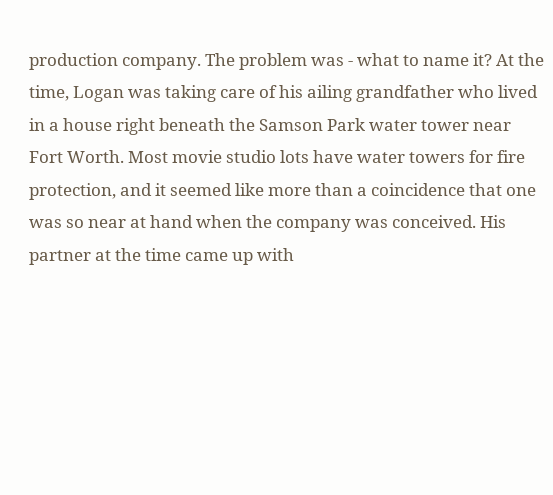production company. The problem was - what to name it? At the time, Logan was taking care of his ailing grandfather who lived in a house right beneath the Samson Park water tower near Fort Worth. Most movie studio lots have water towers for fire protection, and it seemed like more than a coincidence that one was so near at hand when the company was conceived. His partner at the time came up with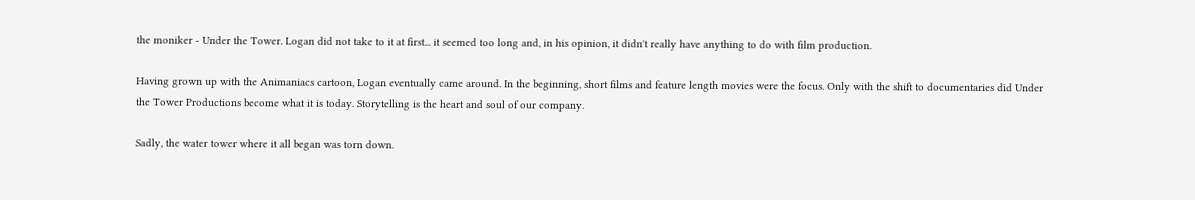the moniker - Under the Tower. Logan did not take to it at first... it seemed too long and, in his opinion, it didn't really have anything to do with film production.

Having grown up with the Animaniacs cartoon, Logan eventually came around. In the beginning, short films and feature length movies were the focus. Only with the shift to documentaries did Under the Tower Productions become what it is today. Storytelling is the heart and soul of our company.

Sadly, the water tower where it all began was torn down.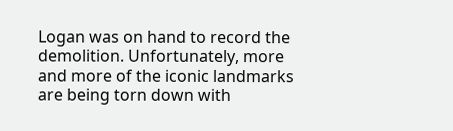Logan was on hand to record the demolition. Unfortunately, more and more of the iconic landmarks are being torn down with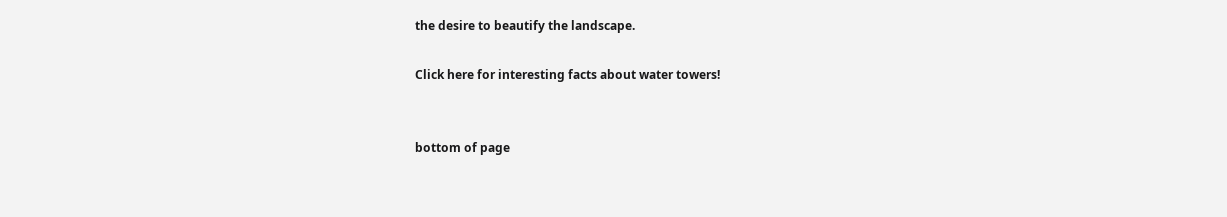the desire to beautify the landscape.

Click here for interesting facts about water towers!


bottom of page